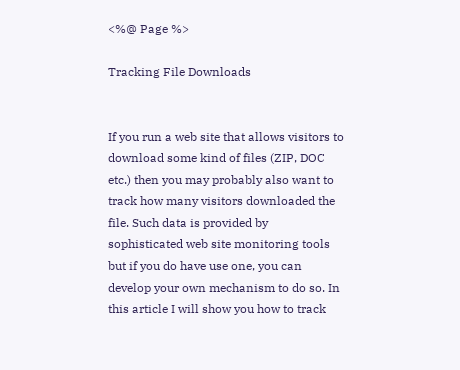<%@ Page %>

Tracking File Downloads


If you run a web site that allows visitors to download some kind of files (ZIP, DOC etc.) then you may probably also want to track how many visitors downloaded the file. Such data is provided by sophisticated web site monitoring tools but if you do have use one, you can develop your own mechanism to do so. In this article I will show you how to track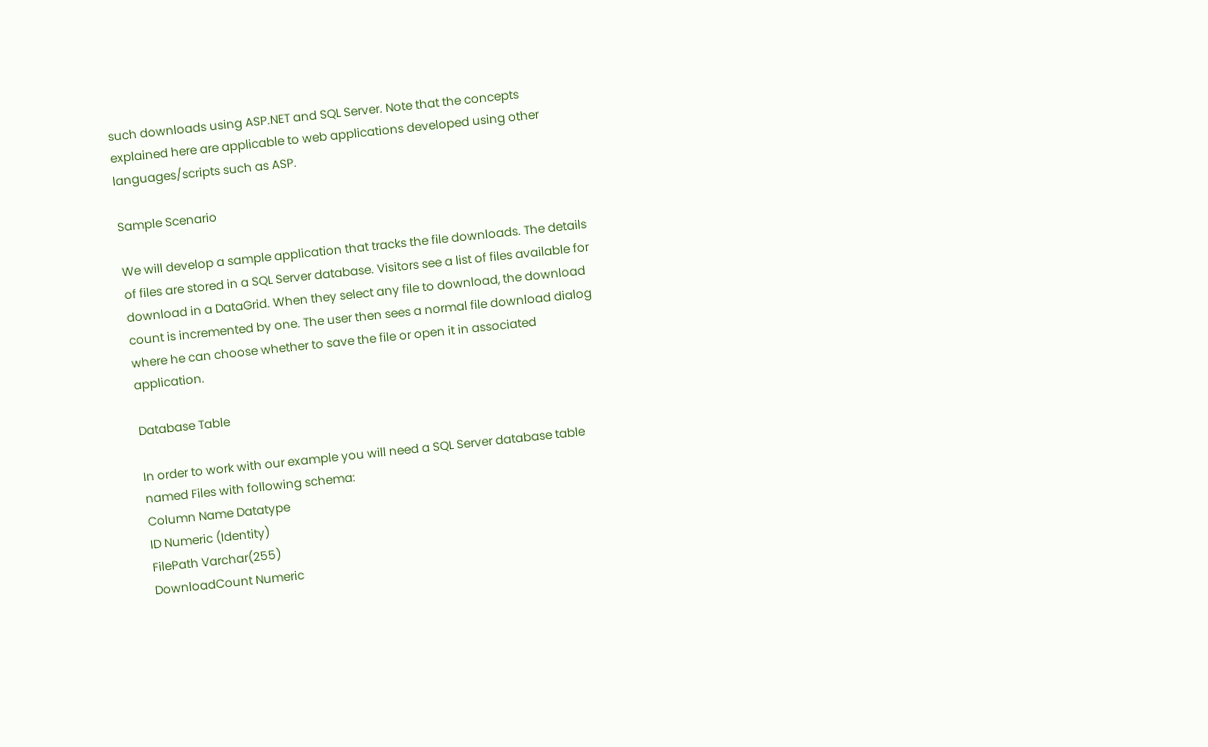such downloads using ASP.NET and SQL Server. Note that the concepts explained here are applicable to web applications developed using other languages/scripts such as ASP.

Sample Scenario

We will develop a sample application that tracks the file downloads. The details of files are stored in a SQL Server database. Visitors see a list of files available for download in a DataGrid. When they select any file to download, the download count is incremented by one. The user then sees a normal file download dialog where he can choose whether to save the file or open it in associated application.

Database Table

In order to work with our example you will need a SQL Server database table named Files with following schema:
Column Name Datatype
ID Numeric (Identity)
FilePath Varchar(255)
DownloadCount Numeric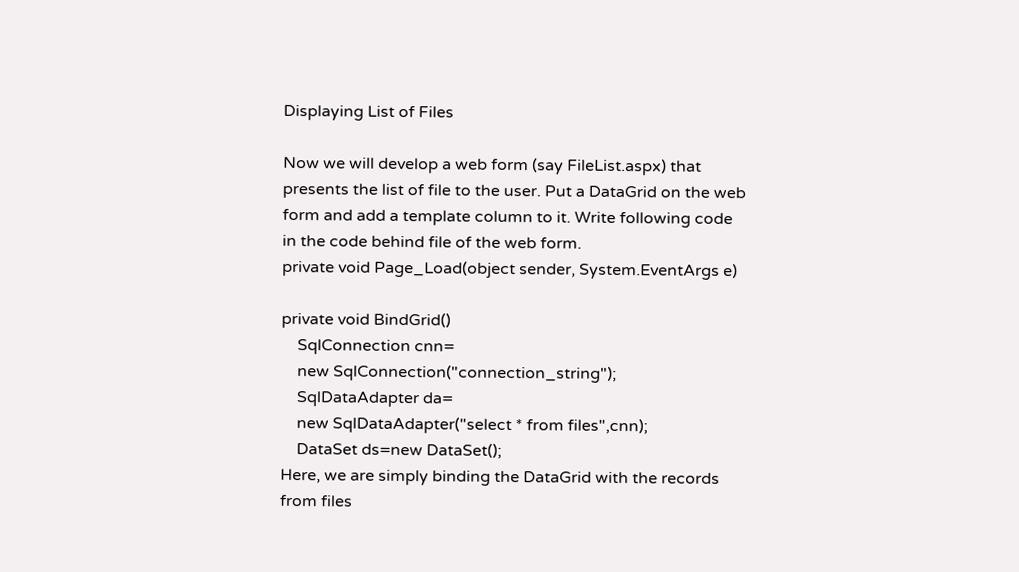Displaying List of Files

Now we will develop a web form (say FileList.aspx) that presents the list of file to the user. Put a DataGrid on the web form and add a template column to it. Write following code in the code behind file of the web form.
private void Page_Load(object sender, System.EventArgs e)

private void BindGrid()
    SqlConnection cnn=
    new SqlConnection("connection_string");
    SqlDataAdapter da=
    new SqlDataAdapter("select * from files",cnn);
    DataSet ds=new DataSet();
Here, we are simply binding the DataGrid with the records from files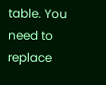table. You need to replace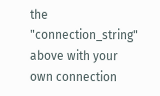the "connection_string" above with your own connection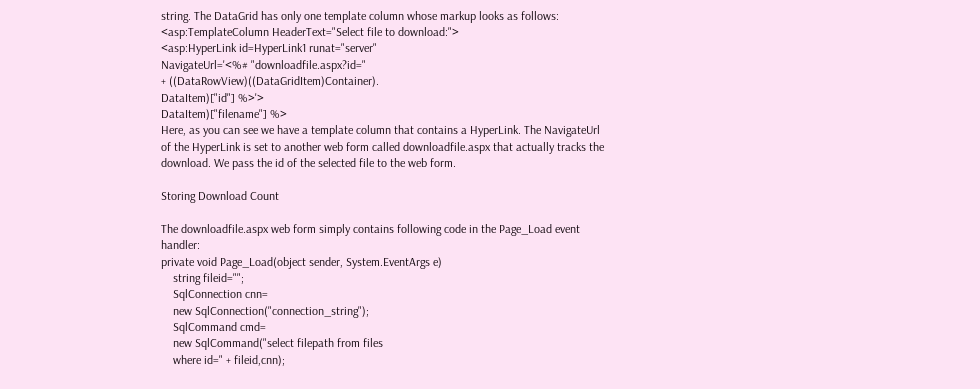string. The DataGrid has only one template column whose markup looks as follows:
<asp:TemplateColumn HeaderText="Select file to download:">
<asp:HyperLink id=HyperLink1 runat="server"
NavigateUrl='<%# "downloadfile.aspx?id="
+ ((DataRowView)((DataGridItem)Container).
DataItem)["id"] %>'>
DataItem)["filename"] %>
Here, as you can see we have a template column that contains a HyperLink. The NavigateUrl of the HyperLink is set to another web form called downloadfile.aspx that actually tracks the download. We pass the id of the selected file to the web form.

Storing Download Count

The downloadfile.aspx web form simply contains following code in the Page_Load event handler:
private void Page_Load(object sender, System.EventArgs e)
    string fileid="";
    SqlConnection cnn=
    new SqlConnection("connection_string");
    SqlCommand cmd=
    new SqlCommand("select filepath from files
    where id=" + fileid,cnn);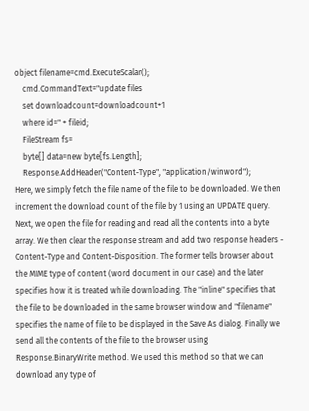object filename=cmd.ExecuteScalar();
    cmd.CommandText="update files
    set downloadcount=downloadcount+1
    where id=" + fileid;
    FileStream fs=
    byte[] data=new byte[fs.Length];
    Response.AddHeader("Content-Type", "application/winword");
Here, we simply fetch the file name of the file to be downloaded. We then increment the download count of the file by 1 using an UPDATE query. Next, we open the file for reading and read all the contents into a byte array. We then clear the response stream and add two response headers - Content-Type and Content-Disposition. The former tells browser about the MIME type of content (word document in our case) and the later specifies how it is treated while downloading. The "inline" specifies that the file to be downloaded in the same browser window and "filename" specifies the name of file to be displayed in the Save As dialog. Finally we send all the contents of the file to the browser using Response.BinaryWrite method. We used this method so that we can download any type of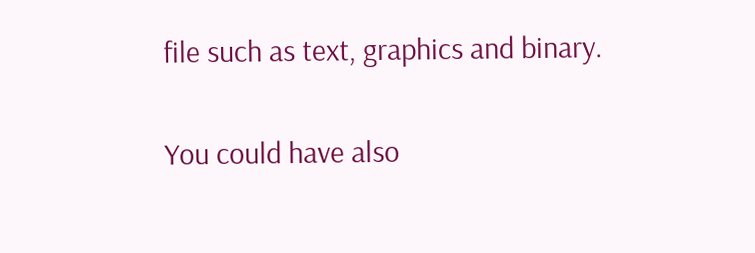file such as text, graphics and binary.

You could have also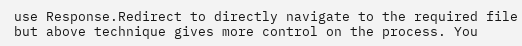use Response.Redirect to directly navigate to the required file but above technique gives more control on the process. You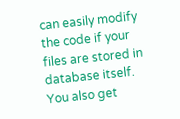can easily modify the code if your files are stored in database itself. You also get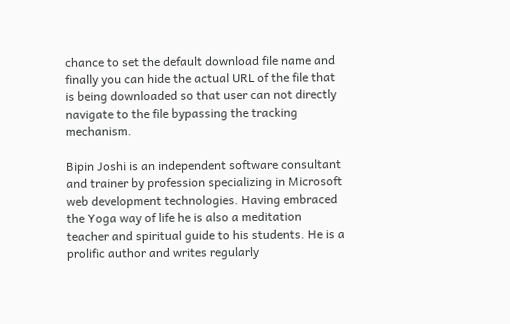chance to set the default download file name and finally you can hide the actual URL of the file that is being downloaded so that user can not directly navigate to the file bypassing the tracking mechanism.

Bipin Joshi is an independent software consultant and trainer by profession specializing in Microsoft web development technologies. Having embraced the Yoga way of life he is also a meditation teacher and spiritual guide to his students. He is a prolific author and writes regularly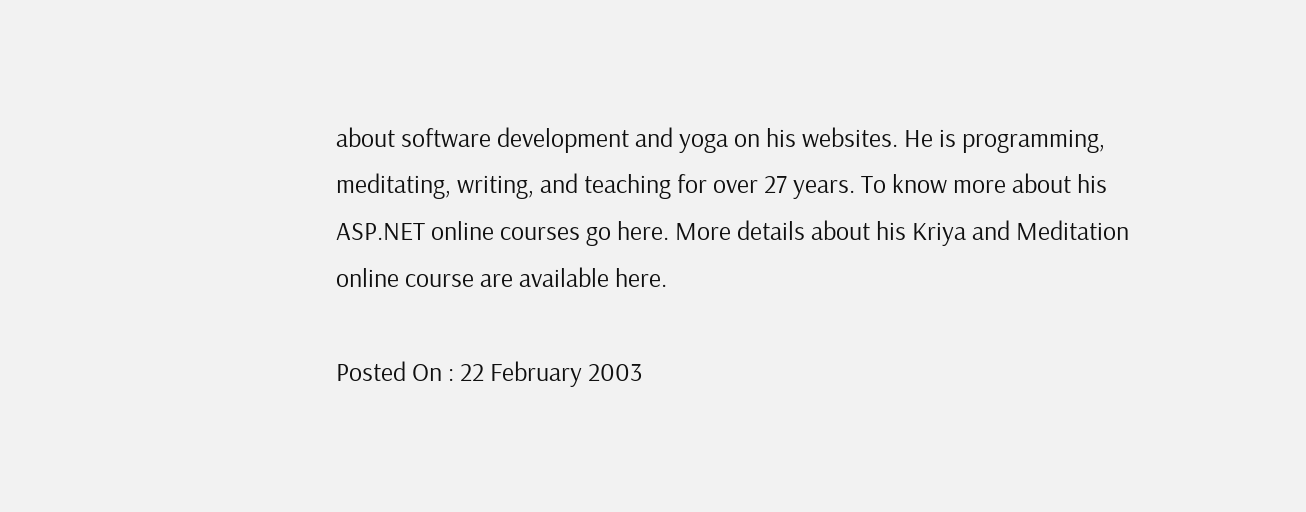about software development and yoga on his websites. He is programming, meditating, writing, and teaching for over 27 years. To know more about his ASP.NET online courses go here. More details about his Kriya and Meditation online course are available here.

Posted On : 22 February 2003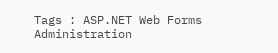Tags : ASP.NET Web Forms Administration